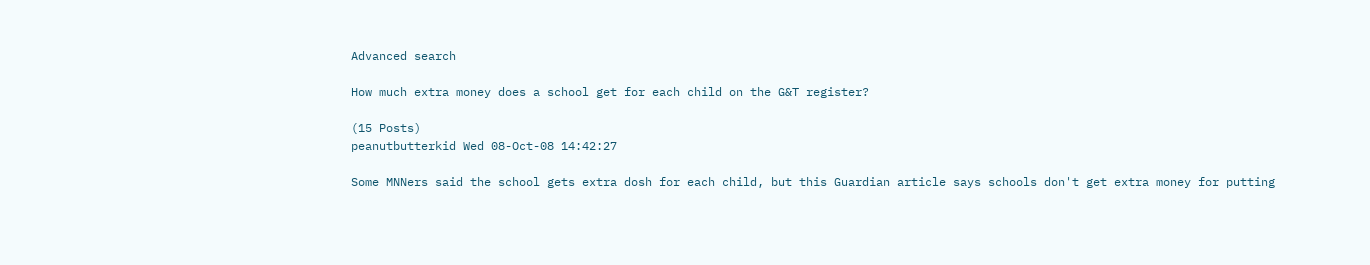Advanced search

How much extra money does a school get for each child on the G&T register?

(15 Posts)
peanutbutterkid Wed 08-Oct-08 14:42:27

Some MNNers said the school gets extra dosh for each child, but this Guardian article says schools don't get extra money for putting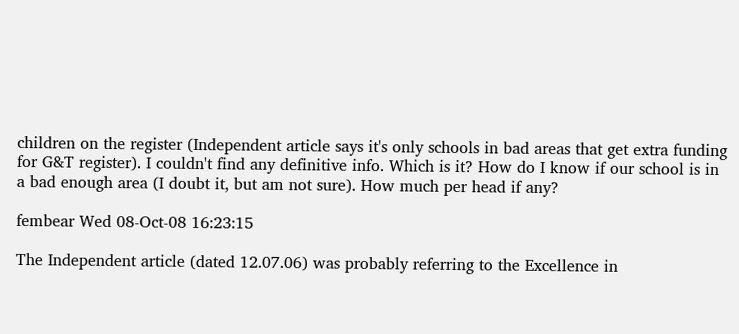children on the register (Independent article says it's only schools in bad areas that get extra funding for G&T register). I couldn't find any definitive info. Which is it? How do I know if our school is in a bad enough area (I doubt it, but am not sure). How much per head if any?

fembear Wed 08-Oct-08 16:23:15

The Independent article (dated 12.07.06) was probably referring to the Excellence in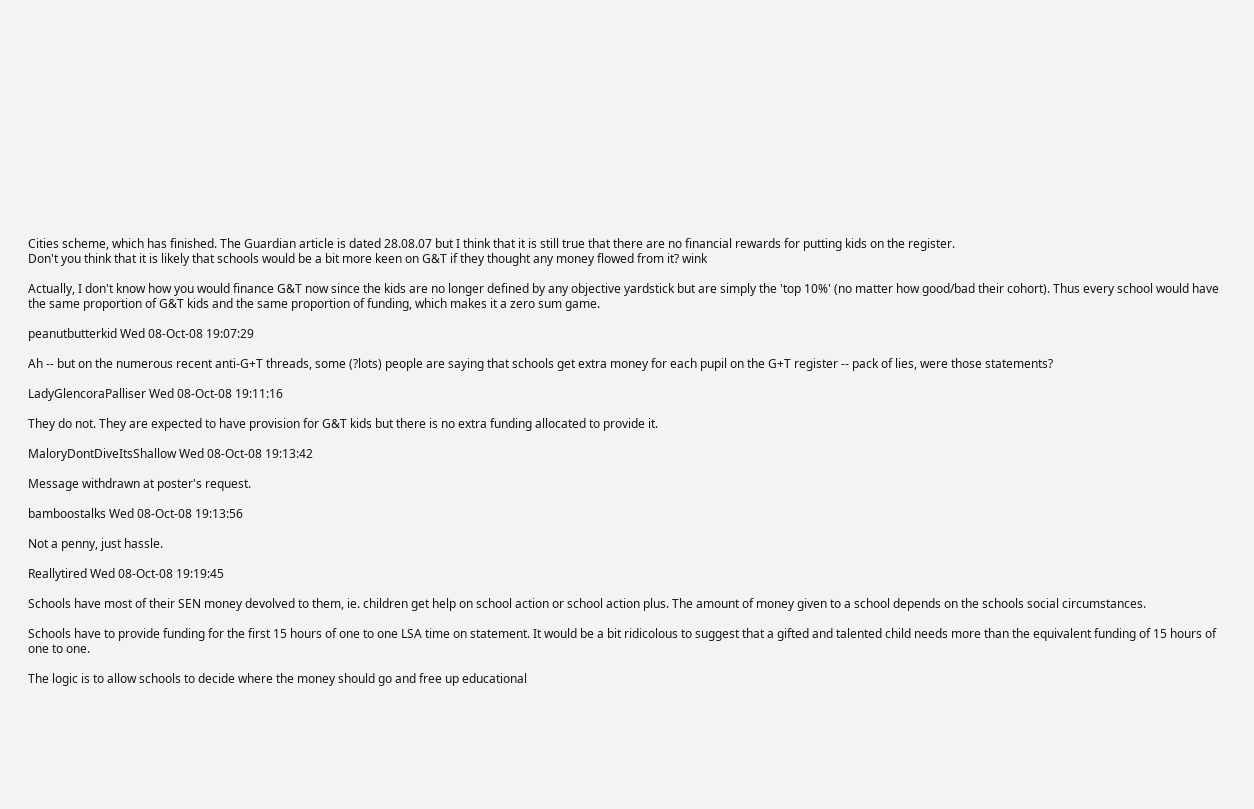Cities scheme, which has finished. The Guardian article is dated 28.08.07 but I think that it is still true that there are no financial rewards for putting kids on the register.
Don't you think that it is likely that schools would be a bit more keen on G&T if they thought any money flowed from it? wink

Actually, I don't know how you would finance G&T now since the kids are no longer defined by any objective yardstick but are simply the 'top 10%' (no matter how good/bad their cohort). Thus every school would have the same proportion of G&T kids and the same proportion of funding, which makes it a zero sum game.

peanutbutterkid Wed 08-Oct-08 19:07:29

Ah -- but on the numerous recent anti-G+T threads, some (?lots) people are saying that schools get extra money for each pupil on the G+T register -- pack of lies, were those statements?

LadyGlencoraPalliser Wed 08-Oct-08 19:11:16

They do not. They are expected to have provision for G&T kids but there is no extra funding allocated to provide it.

MaloryDontDiveItsShallow Wed 08-Oct-08 19:13:42

Message withdrawn at poster's request.

bamboostalks Wed 08-Oct-08 19:13:56

Not a penny, just hassle.

Reallytired Wed 08-Oct-08 19:19:45

Schools have most of their SEN money devolved to them, ie. children get help on school action or school action plus. The amount of money given to a school depends on the schools social circumstances.

Schools have to provide funding for the first 15 hours of one to one LSA time on statement. It would be a bit ridicolous to suggest that a gifted and talented child needs more than the equivalent funding of 15 hours of one to one.

The logic is to allow schools to decide where the money should go and free up educational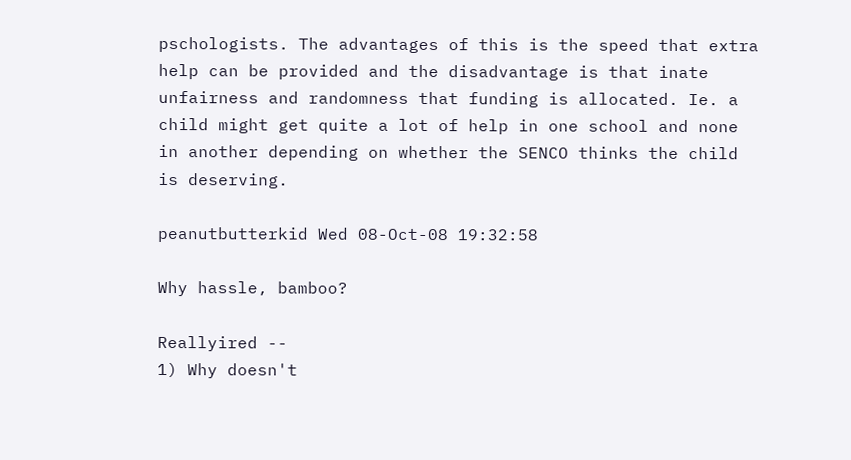pschologists. The advantages of this is the speed that extra help can be provided and the disadvantage is that inate unfairness and randomness that funding is allocated. Ie. a child might get quite a lot of help in one school and none in another depending on whether the SENCO thinks the child is deserving.

peanutbutterkid Wed 08-Oct-08 19:32:58

Why hassle, bamboo?

Reallyired --
1) Why doesn't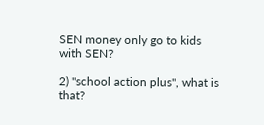SEN money only go to kids with SEN?

2) "school action plus", what is that?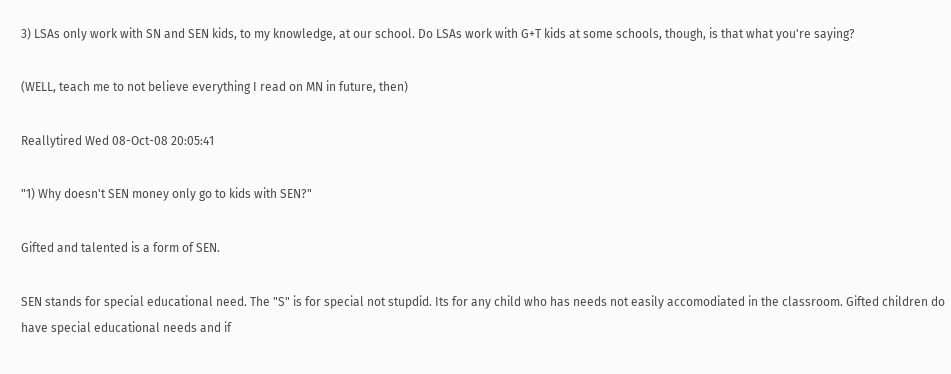3) LSAs only work with SN and SEN kids, to my knowledge, at our school. Do LSAs work with G+T kids at some schools, though, is that what you're saying?

(WELL, teach me to not believe everything I read on MN in future, then)

Reallytired Wed 08-Oct-08 20:05:41

"1) Why doesn't SEN money only go to kids with SEN?"

Gifted and talented is a form of SEN.

SEN stands for special educational need. The "S" is for special not stupdid. Its for any child who has needs not easily accomodiated in the classroom. Gifted children do have special educational needs and if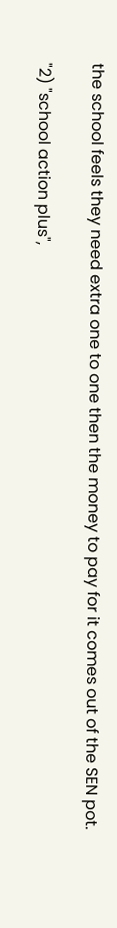the school feels they need extra one to one then the money to pay for it comes out of the SEN pot.

"2) "school action plus",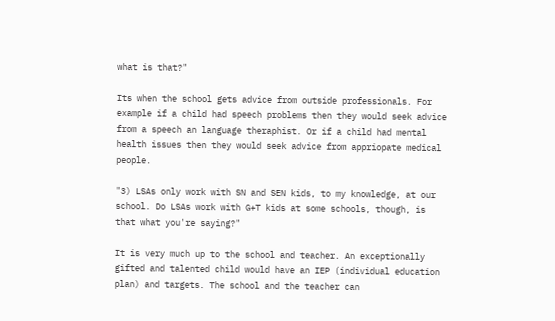what is that?"

Its when the school gets advice from outside professionals. For example if a child had speech problems then they would seek advice from a speech an language theraphist. Or if a child had mental health issues then they would seek advice from appriopate medical people.

"3) LSAs only work with SN and SEN kids, to my knowledge, at our school. Do LSAs work with G+T kids at some schools, though, is that what you're saying?"

It is very much up to the school and teacher. An exceptionally gifted and talented child would have an IEP (individual education plan) and targets. The school and the teacher can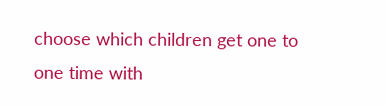choose which children get one to one time with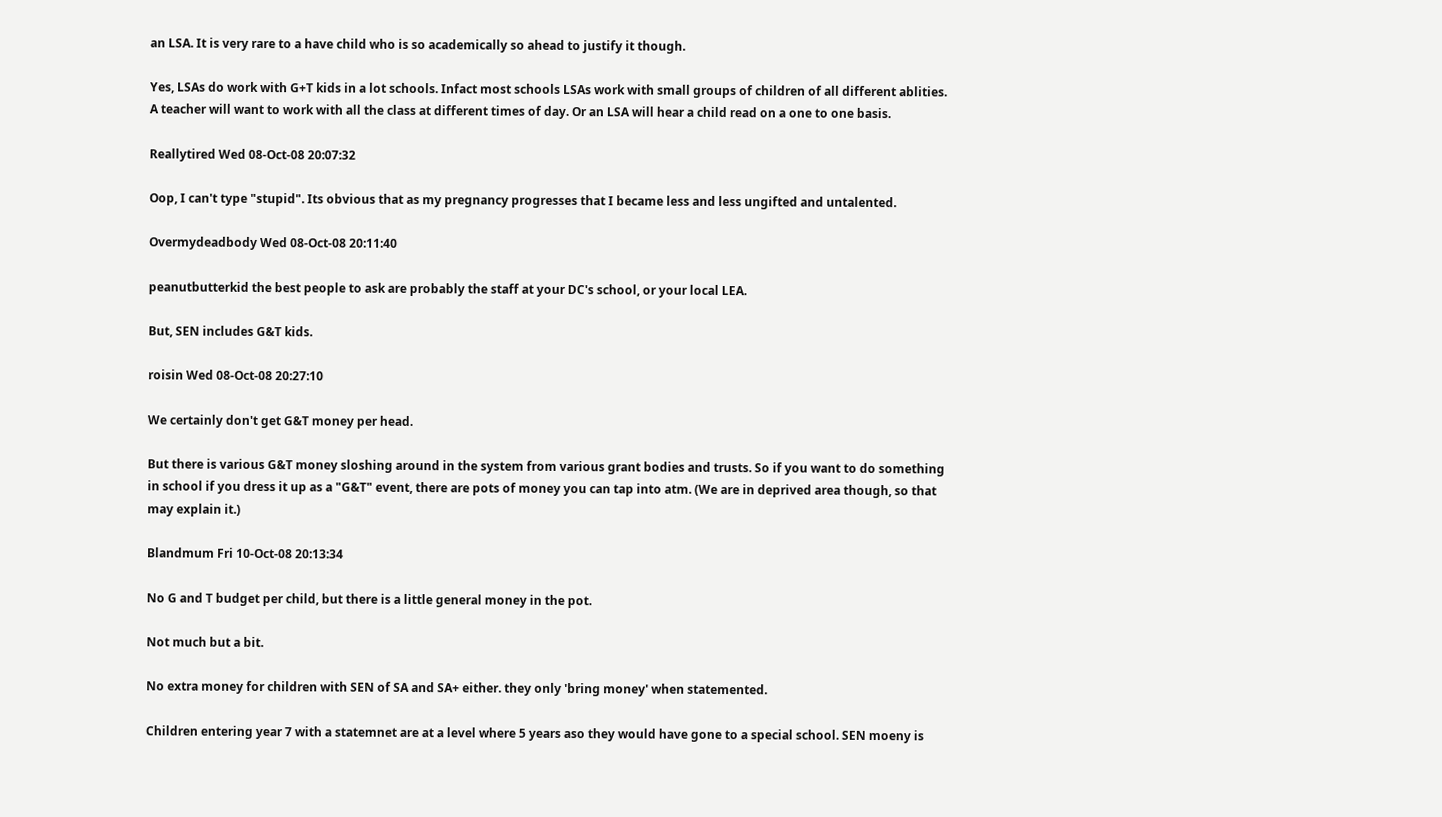an LSA. It is very rare to a have child who is so academically so ahead to justify it though.

Yes, LSAs do work with G+T kids in a lot schools. Infact most schools LSAs work with small groups of children of all different ablities. A teacher will want to work with all the class at different times of day. Or an LSA will hear a child read on a one to one basis.

Reallytired Wed 08-Oct-08 20:07:32

Oop, I can't type "stupid". Its obvious that as my pregnancy progresses that I became less and less ungifted and untalented.

Overmydeadbody Wed 08-Oct-08 20:11:40

peanutbutterkid the best people to ask are probably the staff at your DC's school, or your local LEA.

But, SEN includes G&T kids.

roisin Wed 08-Oct-08 20:27:10

We certainly don't get G&T money per head.

But there is various G&T money sloshing around in the system from various grant bodies and trusts. So if you want to do something in school if you dress it up as a "G&T" event, there are pots of money you can tap into atm. (We are in deprived area though, so that may explain it.)

Blandmum Fri 10-Oct-08 20:13:34

No G and T budget per child, but there is a little general money in the pot.

Not much but a bit.

No extra money for children with SEN of SA and SA+ either. they only 'bring money' when statemented.

Children entering year 7 with a statemnet are at a level where 5 years aso they would have gone to a special school. SEN moeny is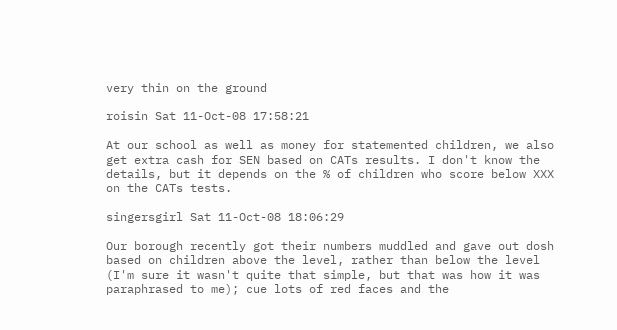very thin on the ground

roisin Sat 11-Oct-08 17:58:21

At our school as well as money for statemented children, we also get extra cash for SEN based on CATs results. I don't know the details, but it depends on the % of children who score below XXX on the CATs tests.

singersgirl Sat 11-Oct-08 18:06:29

Our borough recently got their numbers muddled and gave out dosh based on children above the level, rather than below the level (I'm sure it wasn't quite that simple, but that was how it was paraphrased to me); cue lots of red faces and the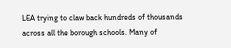LEA trying to claw back hundreds of thousands across all the borough schools. Many of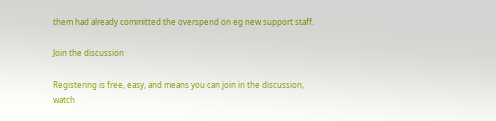them had already committed the overspend on eg new support staff.

Join the discussion

Registering is free, easy, and means you can join in the discussion, watch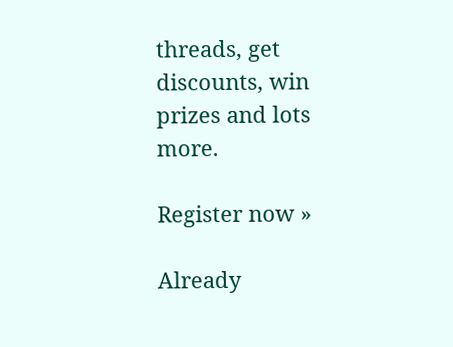threads, get discounts, win prizes and lots more.

Register now »

Already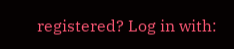registered? Log in with: